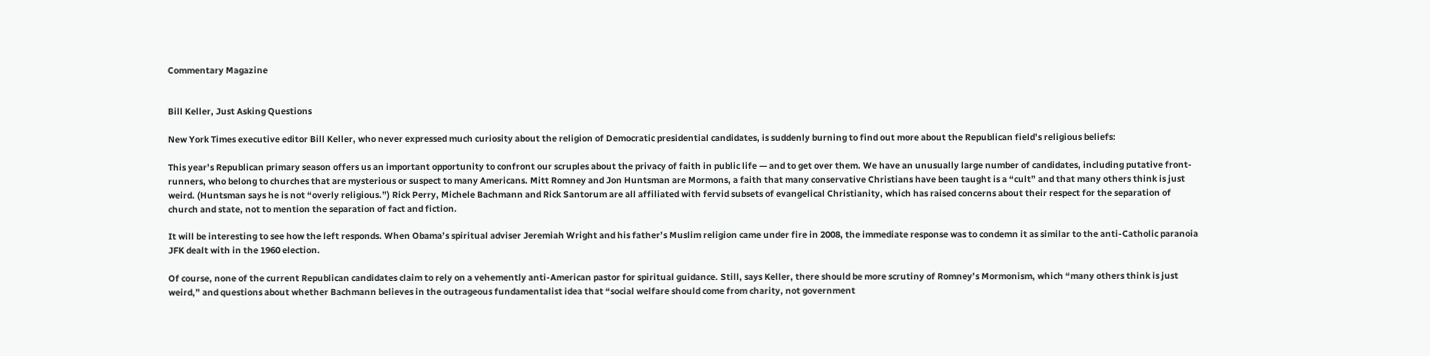Commentary Magazine


Bill Keller, Just Asking Questions

New York Times executive editor Bill Keller, who never expressed much curiosity about the religion of Democratic presidential candidates, is suddenly burning to find out more about the Republican field’s religious beliefs:

This year’s Republican primary season offers us an important opportunity to confront our scruples about the privacy of faith in public life — and to get over them. We have an unusually large number of candidates, including putative front-runners, who belong to churches that are mysterious or suspect to many Americans. Mitt Romney and Jon Huntsman are Mormons, a faith that many conservative Christians have been taught is a “cult” and that many others think is just weird. (Huntsman says he is not “overly religious.”) Rick Perry, Michele Bachmann and Rick Santorum are all affiliated with fervid subsets of evangelical Christianity, which has raised concerns about their respect for the separation of church and state, not to mention the separation of fact and fiction.

It will be interesting to see how the left responds. When Obama’s spiritual adviser Jeremiah Wright and his father’s Muslim religion came under fire in 2008, the immediate response was to condemn it as similar to the anti-Catholic paranoia JFK dealt with in the 1960 election.

Of course, none of the current Republican candidates claim to rely on a vehemently anti-American pastor for spiritual guidance. Still, says Keller, there should be more scrutiny of Romney’s Mormonism, which “many others think is just weird,” and questions about whether Bachmann believes in the outrageous fundamentalist idea that “social welfare should come from charity, not government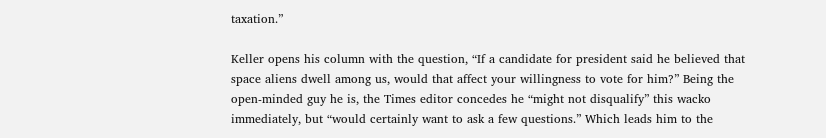taxation.”

Keller opens his column with the question, “If a candidate for president said he believed that space aliens dwell among us, would that affect your willingness to vote for him?” Being the open-minded guy he is, the Times editor concedes he “might not disqualify” this wacko immediately, but “would certainly want to ask a few questions.” Which leads him to the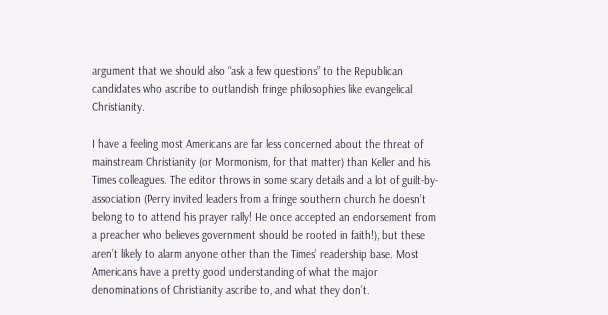argument that we should also “ask a few questions” to the Republican candidates who ascribe to outlandish fringe philosophies like evangelical Christianity.

I have a feeling most Americans are far less concerned about the threat of mainstream Christianity (or Mormonism, for that matter) than Keller and his Times colleagues. The editor throws in some scary details and a lot of guilt-by-association (Perry invited leaders from a fringe southern church he doesn’t belong to to attend his prayer rally! He once accepted an endorsement from a preacher who believes government should be rooted in faith!), but these aren’t likely to alarm anyone other than the Times’ readership base. Most Americans have a pretty good understanding of what the major denominations of Christianity ascribe to, and what they don’t.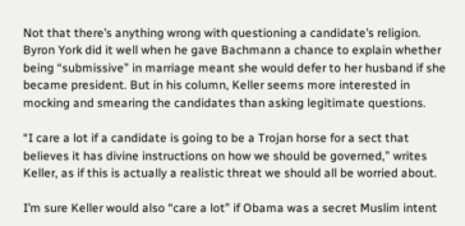Not that there’s anything wrong with questioning a candidate’s religion. Byron York did it well when he gave Bachmann a chance to explain whether being “submissive” in marriage meant she would defer to her husband if she became president. But in his column, Keller seems more interested in mocking and smearing the candidates than asking legitimate questions.

“I care a lot if a candidate is going to be a Trojan horse for a sect that believes it has divine instructions on how we should be governed,” writes Keller, as if this is actually a realistic threat we should all be worried about.

I’m sure Keller would also “care a lot” if Obama was a secret Muslim intent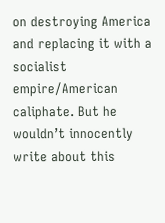on destroying America and replacing it with a socialist empire/American caliphate. But he wouldn’t innocently write about this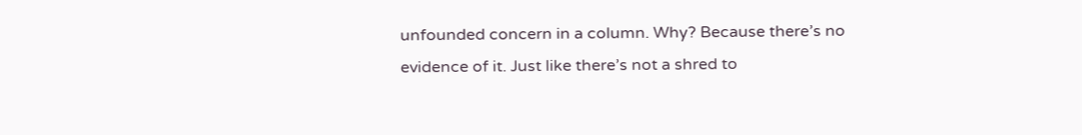unfounded concern in a column. Why? Because there’s no evidence of it. Just like there’s not a shred to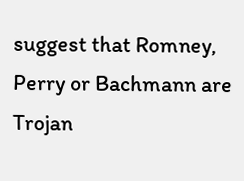suggest that Romney, Perry or Bachmann are Trojan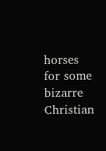horses for some bizarre Christian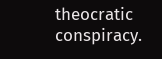theocratic conspiracy.